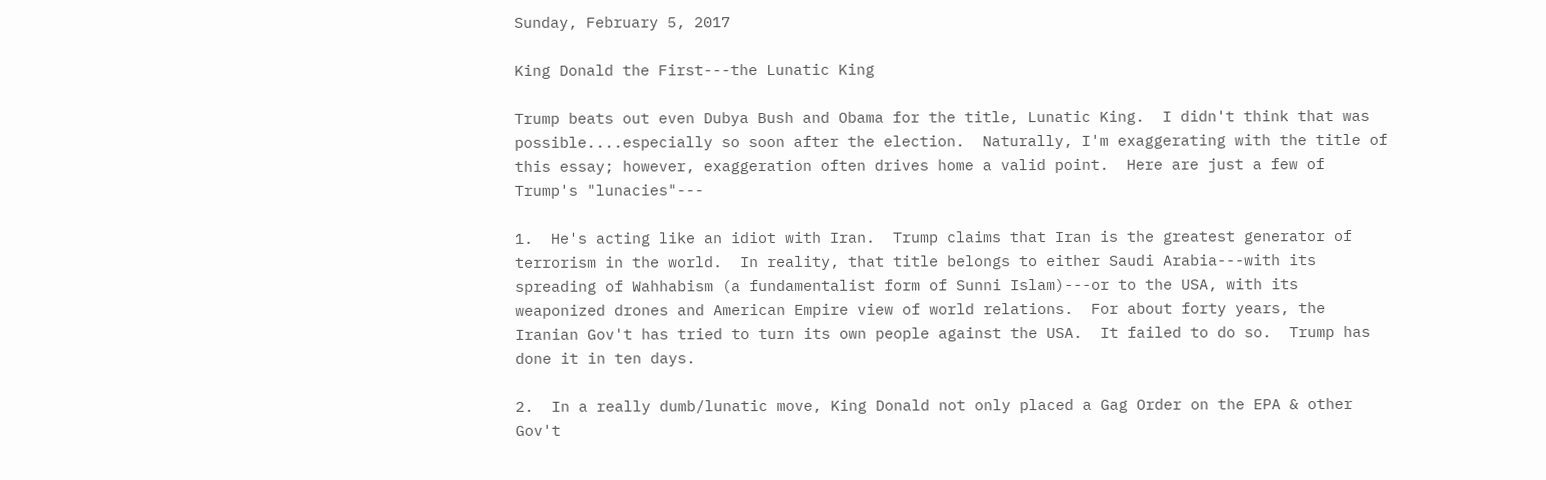Sunday, February 5, 2017

King Donald the First---the Lunatic King

Trump beats out even Dubya Bush and Obama for the title, Lunatic King.  I didn't think that was possible....especially so soon after the election.  Naturally, I'm exaggerating with the title of this essay; however, exaggeration often drives home a valid point.  Here are just a few of Trump's "lunacies"---

1.  He's acting like an idiot with Iran.  Trump claims that Iran is the greatest generator of terrorism in the world.  In reality, that title belongs to either Saudi Arabia---with its spreading of Wahhabism (a fundamentalist form of Sunni Islam)---or to the USA, with its weaponized drones and American Empire view of world relations.  For about forty years, the Iranian Gov't has tried to turn its own people against the USA.  It failed to do so.  Trump has done it in ten days.

2.  In a really dumb/lunatic move, King Donald not only placed a Gag Order on the EPA & other Gov't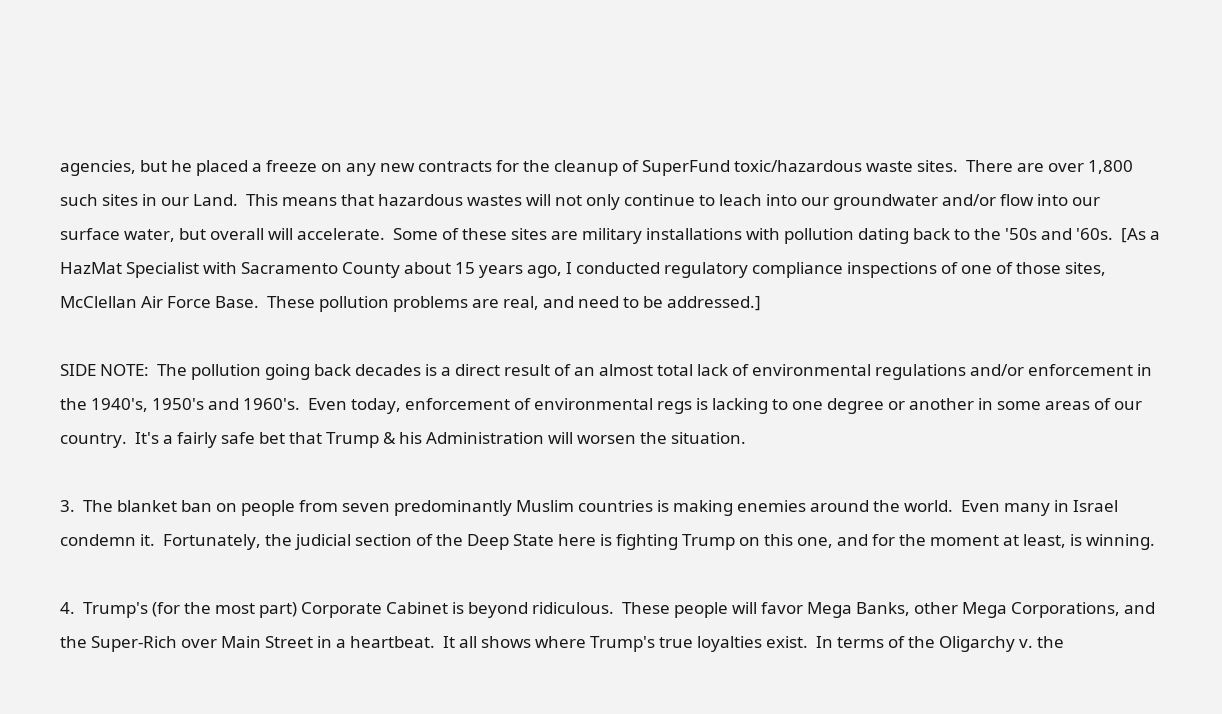agencies, but he placed a freeze on any new contracts for the cleanup of SuperFund toxic/hazardous waste sites.  There are over 1,800 such sites in our Land.  This means that hazardous wastes will not only continue to leach into our groundwater and/or flow into our surface water, but overall will accelerate.  Some of these sites are military installations with pollution dating back to the '50s and '60s.  [As a HazMat Specialist with Sacramento County about 15 years ago, I conducted regulatory compliance inspections of one of those sites, McClellan Air Force Base.  These pollution problems are real, and need to be addressed.]

SIDE NOTE:  The pollution going back decades is a direct result of an almost total lack of environmental regulations and/or enforcement in the 1940's, 1950's and 1960's.  Even today, enforcement of environmental regs is lacking to one degree or another in some areas of our country.  It's a fairly safe bet that Trump & his Administration will worsen the situation.

3.  The blanket ban on people from seven predominantly Muslim countries is making enemies around the world.  Even many in Israel condemn it.  Fortunately, the judicial section of the Deep State here is fighting Trump on this one, and for the moment at least, is winning.

4.  Trump's (for the most part) Corporate Cabinet is beyond ridiculous.  These people will favor Mega Banks, other Mega Corporations, and the Super-Rich over Main Street in a heartbeat.  It all shows where Trump's true loyalties exist.  In terms of the Oligarchy v. the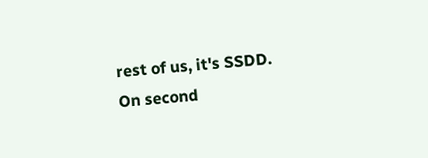rest of us, it's SSDD.  On second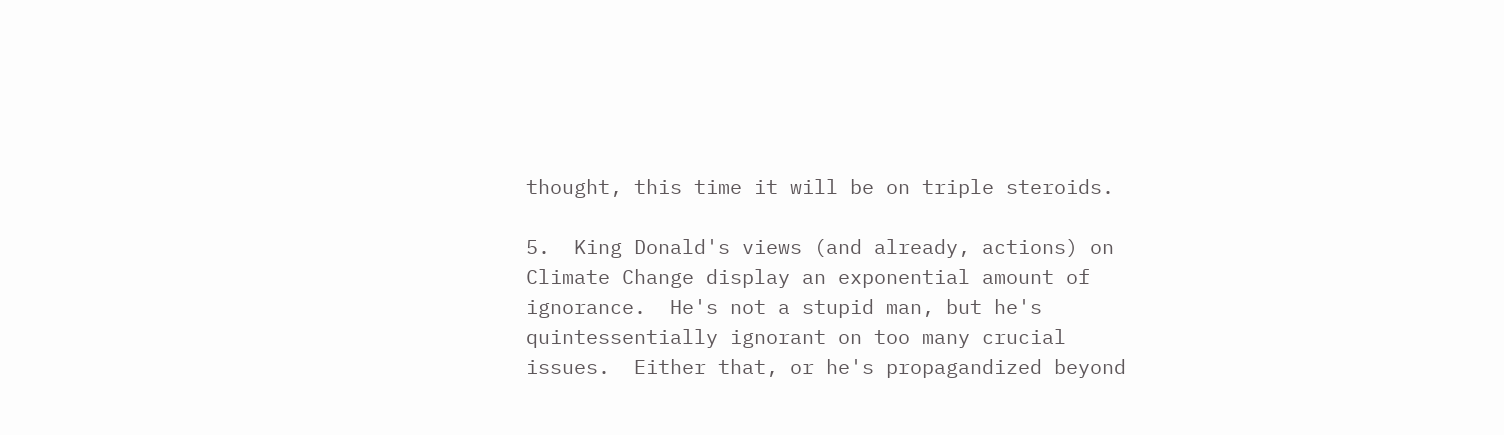thought, this time it will be on triple steroids.

5.  King Donald's views (and already, actions) on Climate Change display an exponential amount of ignorance.  He's not a stupid man, but he's quintessentially ignorant on too many crucial issues.  Either that, or he's propagandized beyond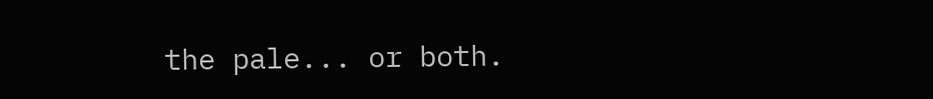the pale... or both.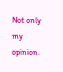Not only my opinion.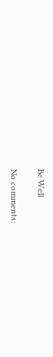Be Well

No comments: